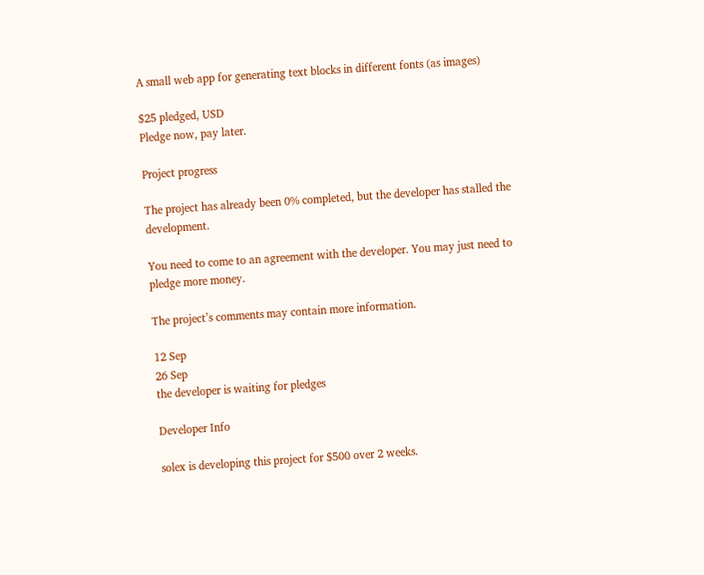A small web app for generating text blocks in different fonts (as images)

$25 pledged, USD
Pledge now, pay later.

Project progress

The project has already been 0% completed, but the developer has stalled the development.

You need to come to an agreement with the developer. You may just need to pledge more money.

The project’s comments may contain more information.

12 Sep
26 Sep
the developer is waiting for pledges

Developer Info

solex is developing this project for $500 over 2 weeks.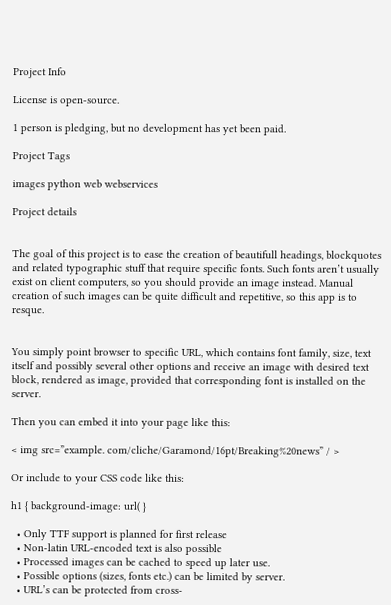Project Info

License is open-source.

1 person is pledging, but no development has yet been paid.

Project Tags

images python web webservices

Project details


The goal of this project is to ease the creation of beautifull headings, blockquotes and related typographic stuff that require specific fonts. Such fonts aren’t usually exist on client computers, so you should provide an image instead. Manual creation of such images can be quite difficult and repetitive, so this app is to resque.


You simply point browser to specific URL, which contains font family, size, text itself and possibly several other options and receive an image with desired text block, rendered as image, provided that corresponding font is installed on the server.

Then you can embed it into your page like this:

< img src=”example. com/cliche/Garamond/16pt/Breaking%20news” / >

Or include to your CSS code like this:

h1 { background-image: url( }

  • Only TTF support is planned for first release
  • Non-latin URL-encoded text is also possible
  • Processed images can be cached to speed up later use.
  • Possible options (sizes, fonts etc.) can be limited by server.
  • URL’s can be protected from cross-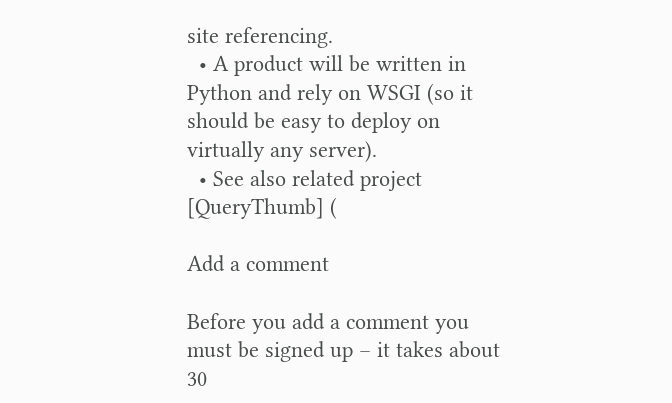site referencing.
  • A product will be written in Python and rely on WSGI (so it should be easy to deploy on virtually any server).
  • See also related project [QueryThumb] (

Add a comment

Before you add a comment you must be signed up – it takes about 30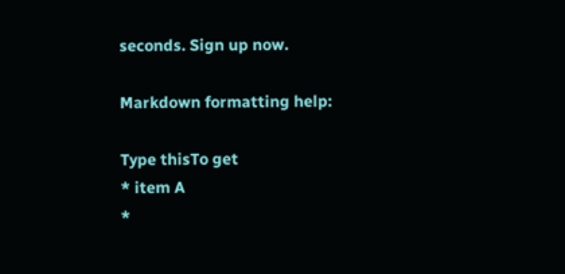seconds. Sign up now.

Markdown formatting help:

Type thisTo get
* item A
*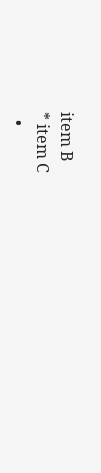item B
* item C
  •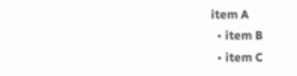item A
  • item B
  • item C